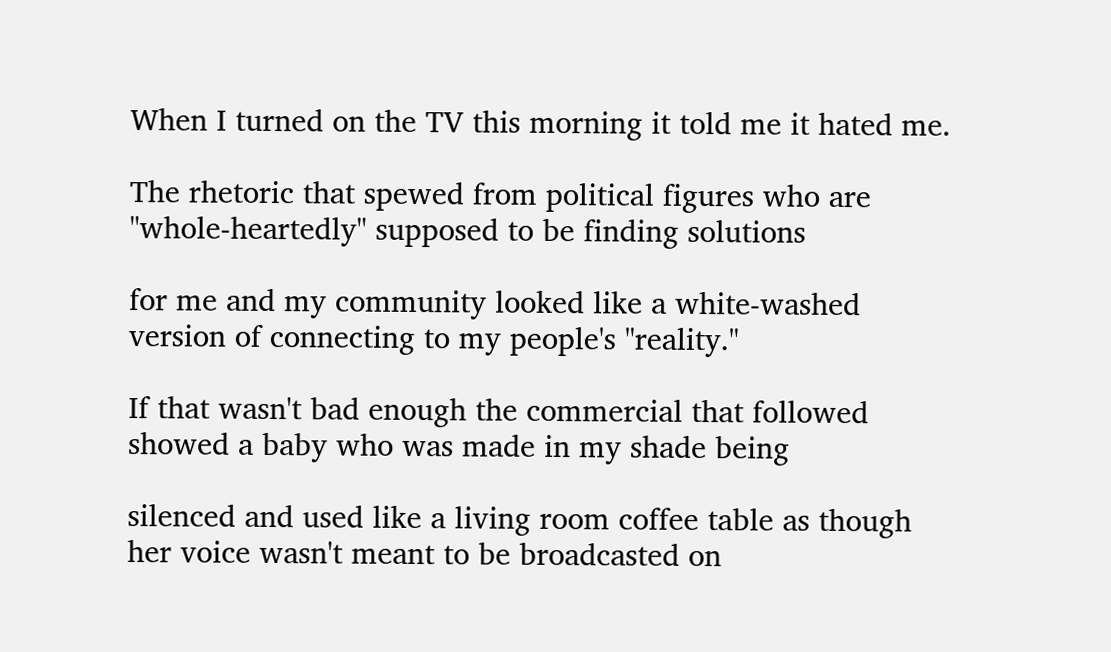When I turned on the TV this morning it told me it hated me.

The rhetoric that spewed from political figures who are "whole-heartedly" supposed to be finding solutions

for me and my community looked like a white-washed version of connecting to my people's "reality."

If that wasn't bad enough the commercial that followed showed a baby who was made in my shade being

silenced and used like a living room coffee table as though her voice wasn't meant to be broadcasted on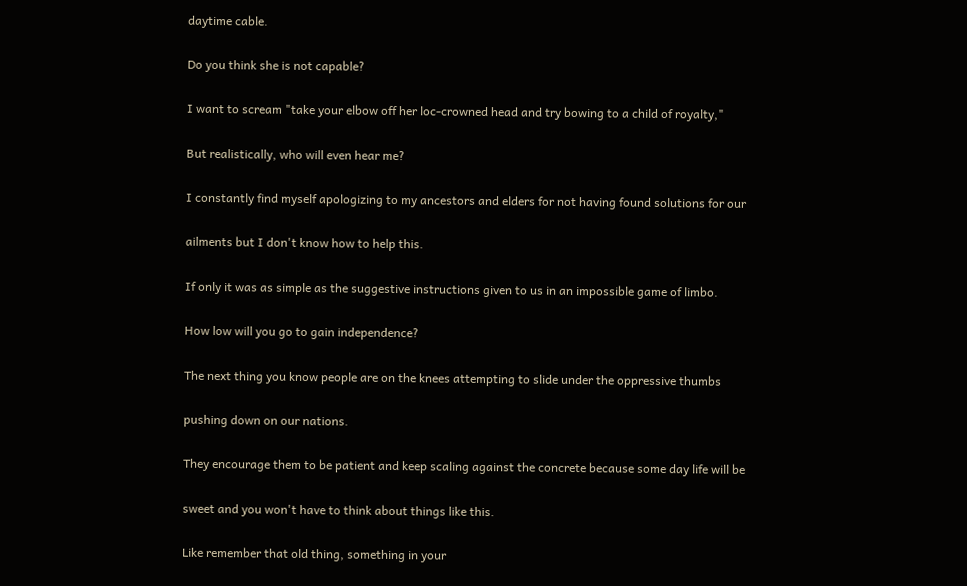daytime cable.

Do you think she is not capable?

I want to scream "take your elbow off her loc-crowned head and try bowing to a child of royalty,"

But realistically, who will even hear me?

I constantly find myself apologizing to my ancestors and elders for not having found solutions for our

ailments but I don't know how to help this.

If only it was as simple as the suggestive instructions given to us in an impossible game of limbo.

How low will you go to gain independence?

The next thing you know people are on the knees attempting to slide under the oppressive thumbs

pushing down on our nations.

They encourage them to be patient and keep scaling against the concrete because some day life will be

sweet and you won't have to think about things like this.

Like remember that old thing, something in your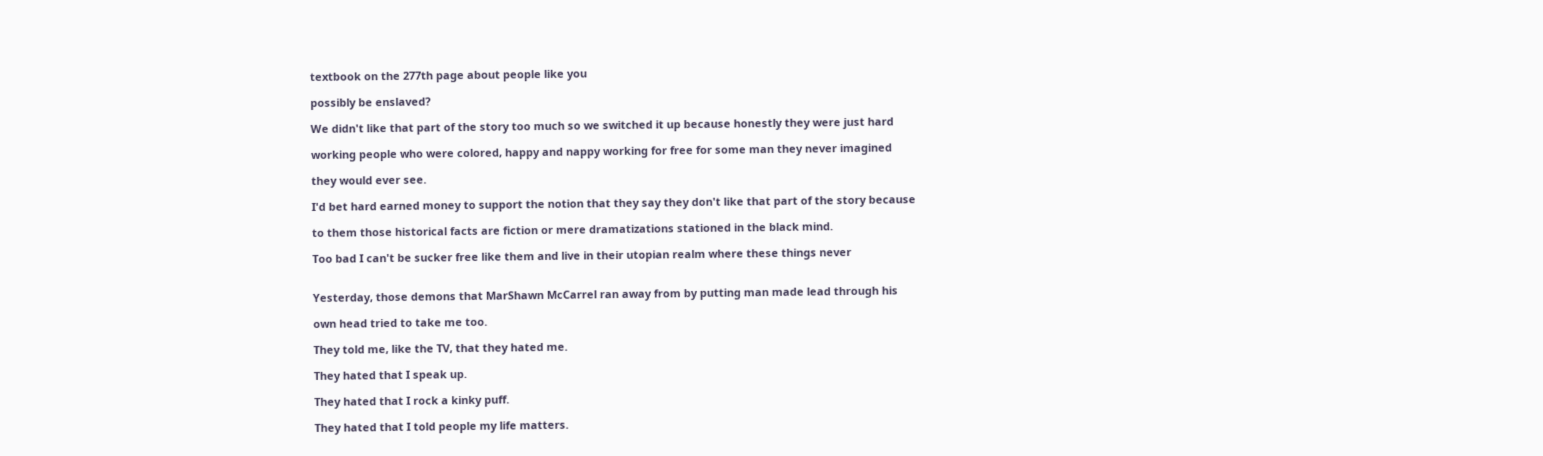textbook on the 277th page about people like you

possibly be enslaved?

We didn't like that part of the story too much so we switched it up because honestly they were just hard

working people who were colored, happy and nappy working for free for some man they never imagined

they would ever see.

I'd bet hard earned money to support the notion that they say they don't like that part of the story because

to them those historical facts are fiction or mere dramatizations stationed in the black mind.

Too bad I can't be sucker free like them and live in their utopian realm where these things never


Yesterday, those demons that MarShawn McCarrel ran away from by putting man made lead through his

own head tried to take me too.

They told me, like the TV, that they hated me.

They hated that I speak up.

They hated that I rock a kinky puff.

They hated that I told people my life matters.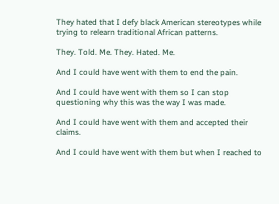They hated that I defy black American stereotypes while trying to relearn traditional African patterns.

They. Told. Me. They. Hated. Me.

And I could have went with them to end the pain.

And I could have went with them so I can stop questioning why this was the way I was made.

And I could have went with them and accepted their claims.

And I could have went with them but when I reached to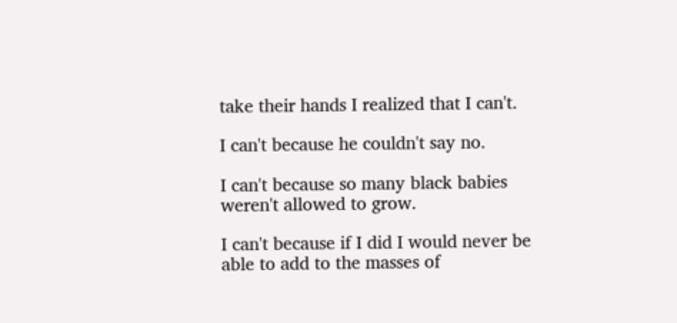take their hands I realized that I can't.

I can't because he couldn't say no.

I can't because so many black babies weren't allowed to grow.

I can't because if I did I would never be able to add to the masses of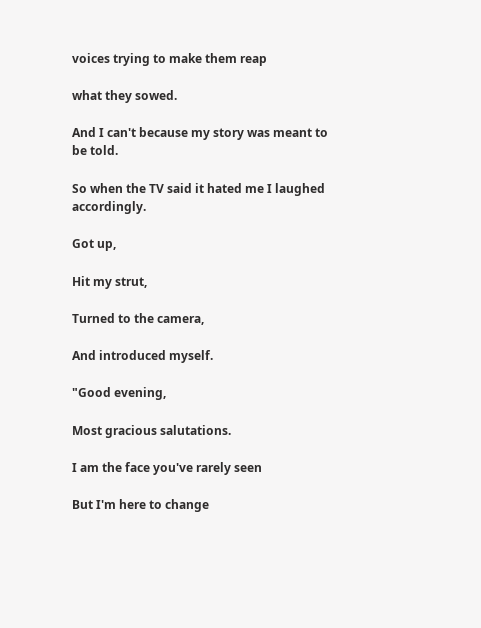voices trying to make them reap

what they sowed.

And I can't because my story was meant to be told.

So when the TV said it hated me I laughed accordingly.

Got up,

Hit my strut,

Turned to the camera,

And introduced myself.

"Good evening,

Most gracious salutations.

I am the face you've rarely seen

But I'm here to change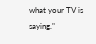what your TV is saying."